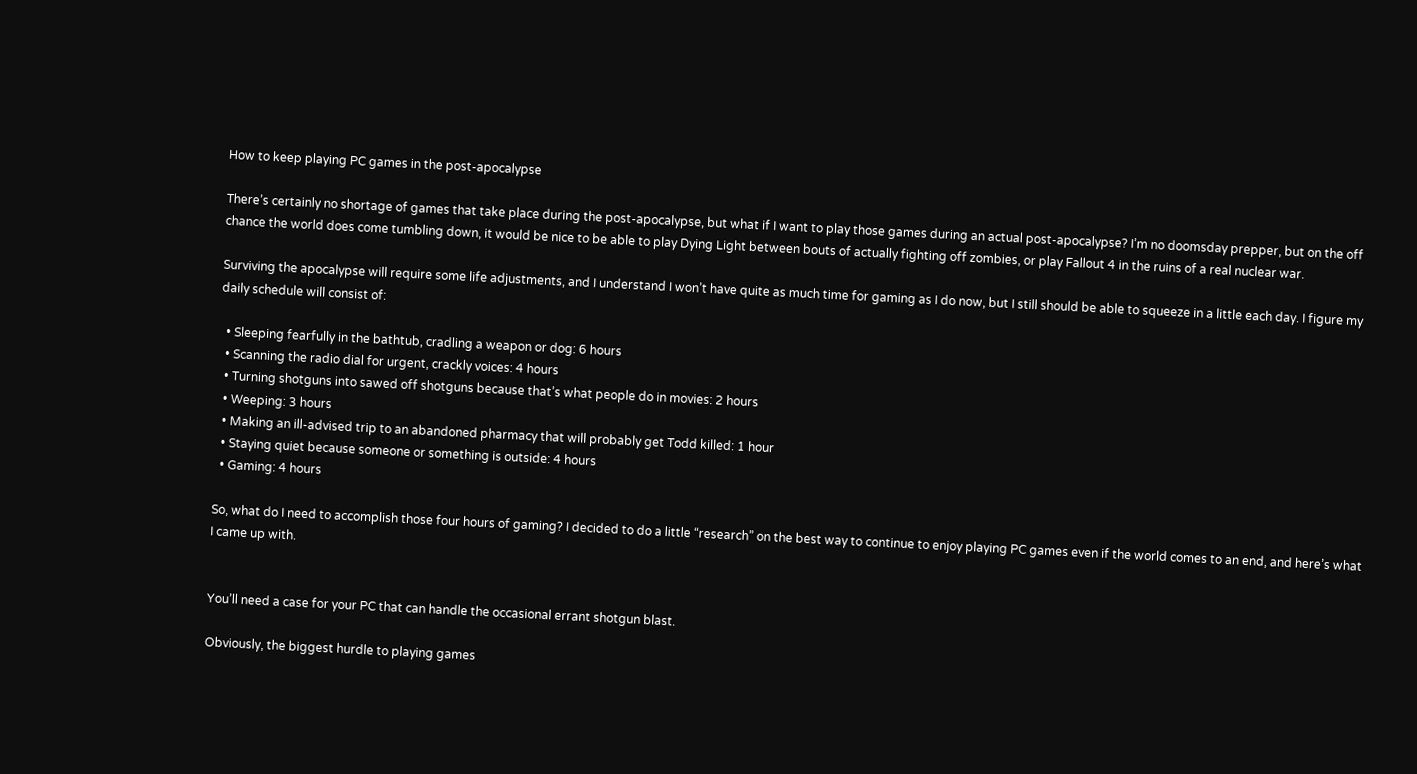How to keep playing PC games in the post-apocalypse

There’s certainly no shortage of games that take place during the post-apocalypse, but what if I want to play those games during an actual post-apocalypse? I’m no doomsday prepper, but on the off chance the world does come tumbling down, it would be nice to be able to play Dying Light between bouts of actually fighting off zombies, or play Fallout 4 in the ruins of a real nuclear war.

Surviving the apocalypse will require some life adjustments, and I understand I won’t have quite as much time for gaming as I do now, but I still should be able to squeeze in a little each day. I figure my daily schedule will consist of:

  • Sleeping fearfully in the bathtub, cradling a weapon or dog: 6 hours
  • Scanning the radio dial for urgent, crackly voices: 4 hours
  • Turning shotguns into sawed off shotguns because that’s what people do in movies: 2 hours
  • Weeping: 3 hours
  • Making an ill-advised trip to an abandoned pharmacy that will probably get Todd killed: 1 hour
  • Staying quiet because someone or something is outside: 4 hours
  • Gaming: 4 hours

So, what do I need to accomplish those four hours of gaming? I decided to do a little “research” on the best way to continue to enjoy playing PC games even if the world comes to an end, and here’s what I came up with.


You’ll need a case for your PC that can handle the occasional errant shotgun blast.

Obviously, the biggest hurdle to playing games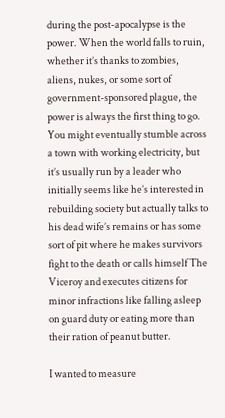during the post-apocalypse is the power. When the world falls to ruin, whether it’s thanks to zombies, aliens, nukes, or some sort of government-sponsored plague, the power is always the first thing to go. You might eventually stumble across a town with working electricity, but it’s usually run by a leader who initially seems like he’s interested in rebuilding society but actually talks to his dead wife’s remains or has some sort of pit where he makes survivors fight to the death or calls himself The Viceroy and executes citizens for minor infractions like falling asleep on guard duty or eating more than their ration of peanut butter.

I wanted to measure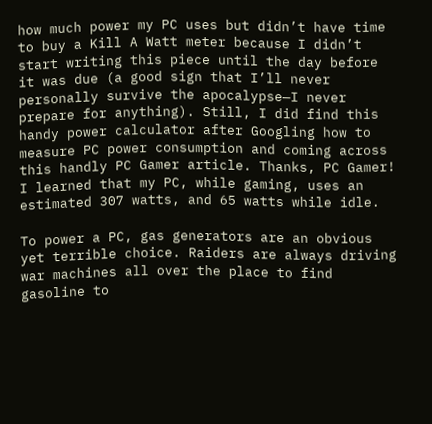how much power my PC uses but didn’t have time to buy a Kill A Watt meter because I didn’t start writing this piece until the day before it was due (a good sign that I’ll never personally survive the apocalypse—I never prepare for anything). Still, I did find this handy power calculator after Googling how to measure PC power consumption and coming across this handly PC Gamer article. Thanks, PC Gamer! I learned that my PC, while gaming, uses an estimated 307 watts, and 65 watts while idle.

To power a PC, gas generators are an obvious yet terrible choice. Raiders are always driving war machines all over the place to find gasoline to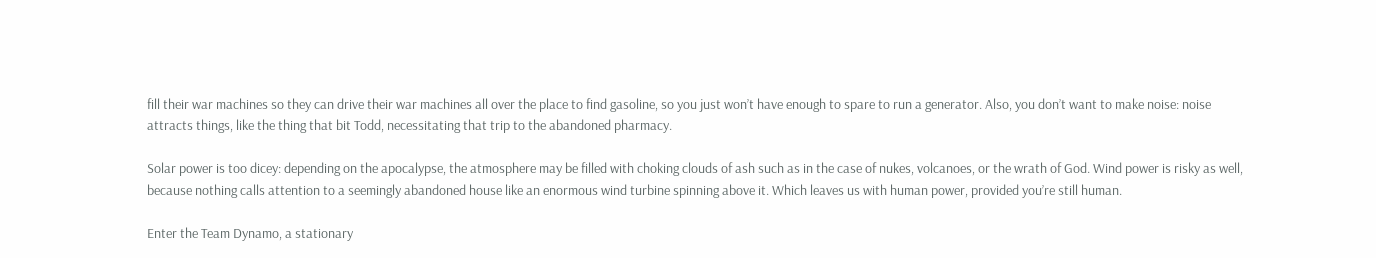fill their war machines so they can drive their war machines all over the place to find gasoline, so you just won’t have enough to spare to run a generator. Also, you don’t want to make noise: noise attracts things, like the thing that bit Todd, necessitating that trip to the abandoned pharmacy.

Solar power is too dicey: depending on the apocalypse, the atmosphere may be filled with choking clouds of ash such as in the case of nukes, volcanoes, or the wrath of God. Wind power is risky as well, because nothing calls attention to a seemingly abandoned house like an enormous wind turbine spinning above it. Which leaves us with human power, provided you’re still human.

Enter the Team Dynamo, a stationary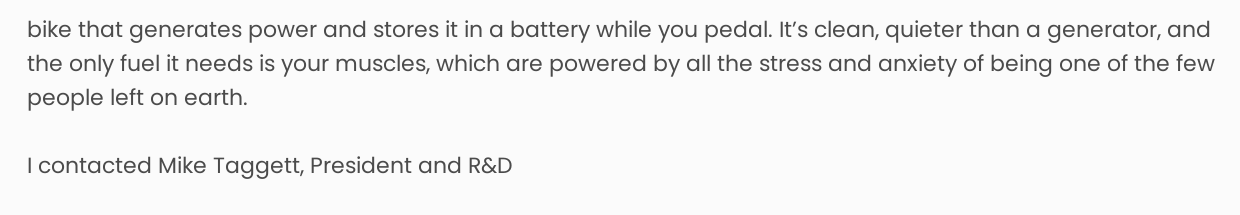bike that generates power and stores it in a battery while you pedal. It’s clean, quieter than a generator, and the only fuel it needs is your muscles, which are powered by all the stress and anxiety of being one of the few people left on earth.

I contacted Mike Taggett, President and R&D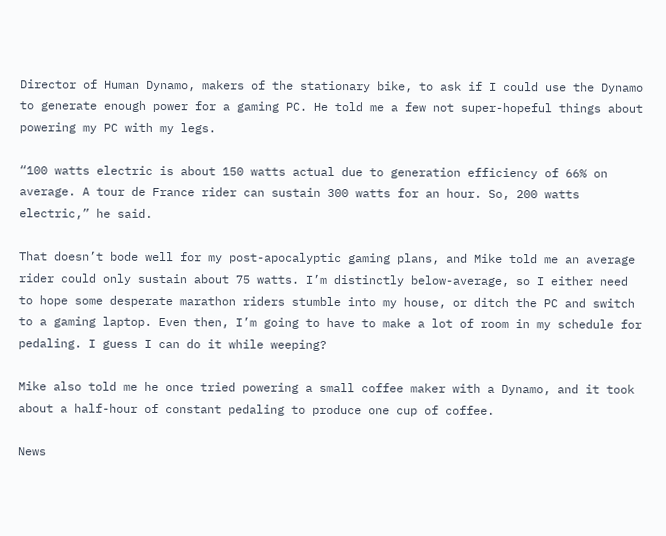Director of Human Dynamo, makers of the stationary bike, to ask if I could use the Dynamo to generate enough power for a gaming PC. He told me a few not super-hopeful things about powering my PC with my legs.

“100 watts electric is about 150 watts actual due to generation efficiency of 66% on average. A tour de France rider can sustain 300 watts for an hour. So, 200 watts electric,” he said.

That doesn’t bode well for my post-apocalyptic gaming plans, and Mike told me an average rider could only sustain about 75 watts. I’m distinctly below-average, so I either need to hope some desperate marathon riders stumble into my house, or ditch the PC and switch to a gaming laptop. Even then, I’m going to have to make a lot of room in my schedule for pedaling. I guess I can do it while weeping?

Mike also told me he once tried powering a small coffee maker with a Dynamo, and it took about a half-hour of constant pedaling to produce one cup of coffee.

News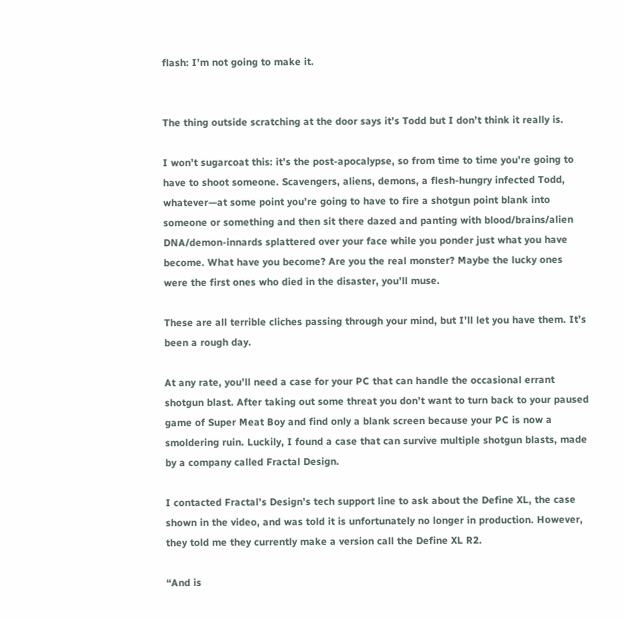flash: I’m not going to make it.


The thing outside scratching at the door says it’s Todd but I don’t think it really is.

I won’t sugarcoat this: it’s the post-apocalypse, so from time to time you’re going to have to shoot someone. Scavengers, aliens, demons, a flesh-hungry infected Todd, whatever—at some point you’re going to have to fire a shotgun point blank into someone or something and then sit there dazed and panting with blood/brains/alien DNA/demon-innards splattered over your face while you ponder just what you have become. What have you become? Are you the real monster? Maybe the lucky ones were the first ones who died in the disaster, you’ll muse.

These are all terrible cliches passing through your mind, but I’ll let you have them. It’s been a rough day.

At any rate, you’ll need a case for your PC that can handle the occasional errant shotgun blast. After taking out some threat you don’t want to turn back to your paused game of Super Meat Boy and find only a blank screen because your PC is now a smoldering ruin. Luckily, I found a case that can survive multiple shotgun blasts, made by a company called Fractal Design.

I contacted Fractal’s Design’s tech support line to ask about the Define XL, the case shown in the video, and was told it is unfortunately no longer in production. However, they told me they currently make a version call the Define XL R2.

“And is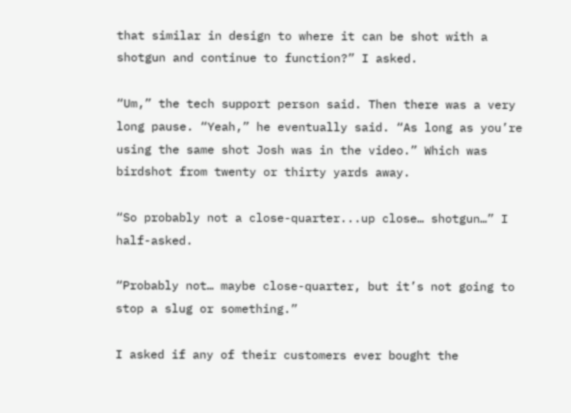that similar in design to where it can be shot with a shotgun and continue to function?” I asked.

“Um,” the tech support person said. Then there was a very long pause. “Yeah,” he eventually said. “As long as you’re using the same shot Josh was in the video.” Which was birdshot from twenty or thirty yards away.

“So probably not a close-quarter...up close… shotgun…” I half-asked.

“Probably not… maybe close-quarter, but it’s not going to stop a slug or something.”

I asked if any of their customers ever bought the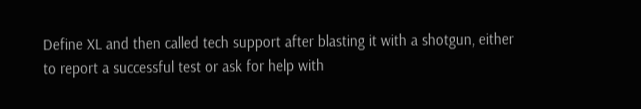Define XL and then called tech support after blasting it with a shotgun, either to report a successful test or ask for help with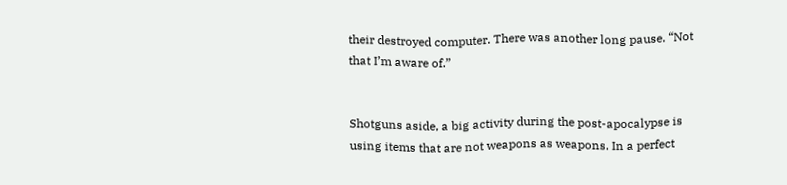their destroyed computer. There was another long pause. “Not that I’m aware of.”


Shotguns aside, a big activity during the post-apocalypse is using items that are not weapons as weapons. In a perfect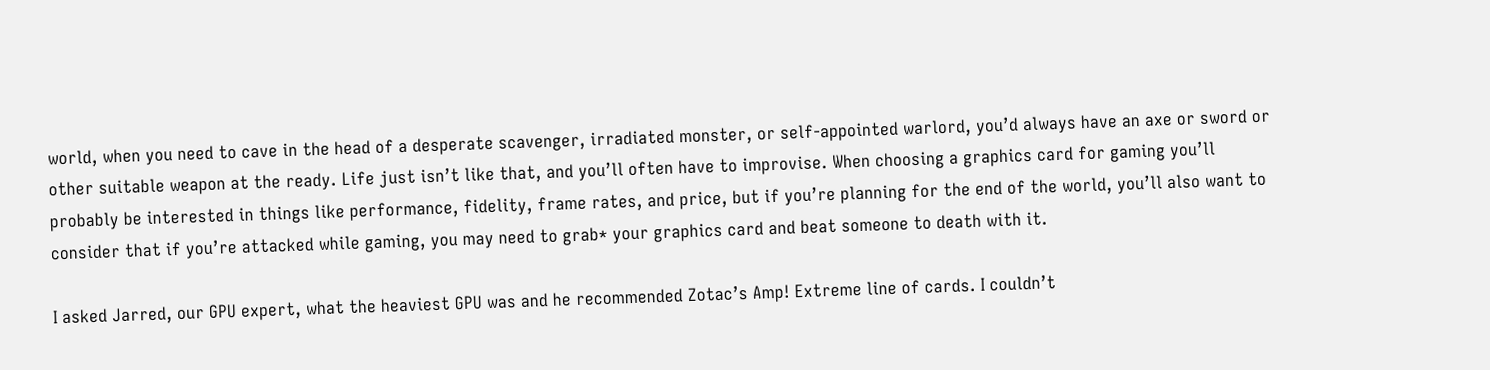world, when you need to cave in the head of a desperate scavenger, irradiated monster, or self-appointed warlord, you’d always have an axe or sword or other suitable weapon at the ready. Life just isn’t like that, and you’ll often have to improvise. When choosing a graphics card for gaming you’ll probably be interested in things like performance, fidelity, frame rates, and price, but if you’re planning for the end of the world, you’ll also want to consider that if you’re attacked while gaming, you may need to grab* your graphics card and beat someone to death with it.

I asked Jarred, our GPU expert, what the heaviest GPU was and he recommended Zotac’s Amp! Extreme line of cards. I couldn’t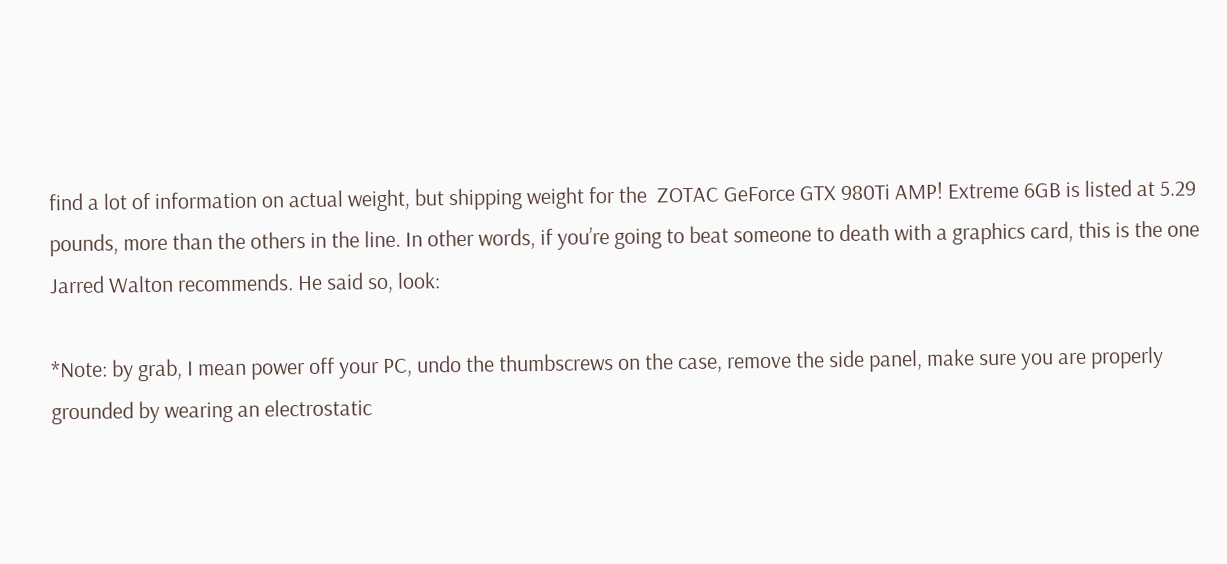find a lot of information on actual weight, but shipping weight for the  ZOTAC GeForce GTX 980Ti AMP! Extreme 6GB is listed at 5.29 pounds, more than the others in the line. In other words, if you’re going to beat someone to death with a graphics card, this is the one Jarred Walton recommends. He said so, look:

*Note: by grab, I mean power off your PC, undo the thumbscrews on the case, remove the side panel, make sure you are properly grounded by wearing an electrostatic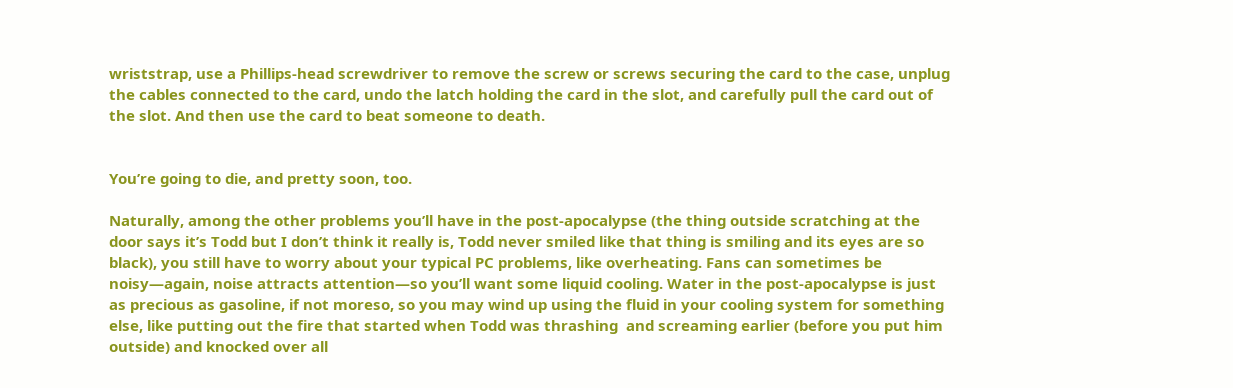wriststrap, use a Phillips-head screwdriver to remove the screw or screws securing the card to the case, unplug the cables connected to the card, undo the latch holding the card in the slot, and carefully pull the card out of the slot. And then use the card to beat someone to death.


You’re going to die, and pretty soon, too.

Naturally, among the other problems you’ll have in the post-apocalypse (the thing outside scratching at the door says it’s Todd but I don’t think it really is, Todd never smiled like that thing is smiling and its eyes are so black), you still have to worry about your typical PC problems, like overheating. Fans can sometimes be noisy—again, noise attracts attention—so you’ll want some liquid cooling. Water in the post-apocalypse is just as precious as gasoline, if not moreso, so you may wind up using the fluid in your cooling system for something else, like putting out the fire that started when Todd was thrashing  and screaming earlier (before you put him outside) and knocked over all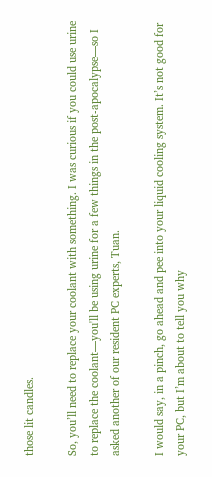those lit candles.

So, you’ll need to replace your coolant with something. I was curious if you could use urine to replace the coolant—you'll be using urine for a few things in the post-apocalypse—so I asked another of our resident PC experts, Tuan.

I would say, in a pinch, go ahead and pee into your liquid cooling system. It’s not good for your PC, but I’m about to tell you why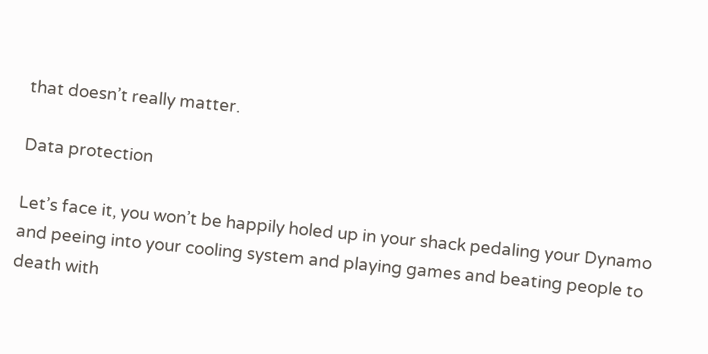that doesn’t really matter.

Data protection

Let’s face it, you won’t be happily holed up in your shack pedaling your Dynamo and peeing into your cooling system and playing games and beating people to death with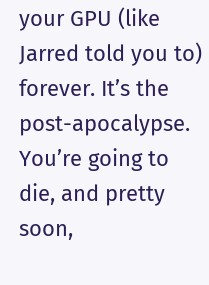your GPU (like Jarred told you to) forever. It’s the post-apocalypse. You’re going to die, and pretty soon,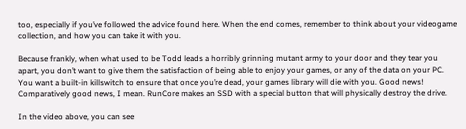too, especially if you’ve followed the advice found here. When the end comes, remember to think about your videogame collection, and how you can take it with you.

Because frankly, when what used to be Todd leads a horribly grinning mutant army to your door and they tear you apart, you don’t want to give them the satisfaction of being able to enjoy your games, or any of the data on your PC. You want a built-in killswitch to ensure that once you’re dead, your games library will die with you. Good news! Comparatively good news, I mean. RunCore makes an SSD with a special button that will physically destroy the drive.

In the video above, you can see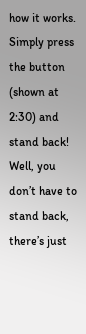how it works. Simply press the button (shown at 2:30) and stand back! Well, you don’t have to stand back, there’s just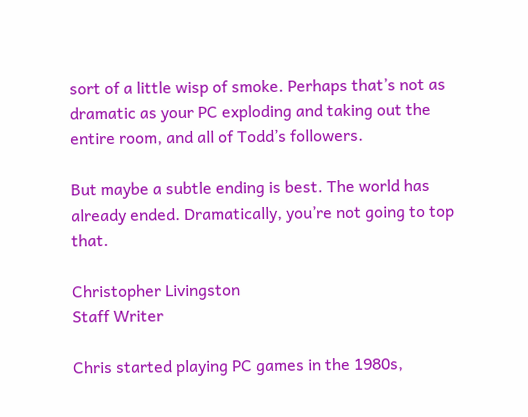sort of a little wisp of smoke. Perhaps that’s not as dramatic as your PC exploding and taking out the entire room, and all of Todd’s followers.

But maybe a subtle ending is best. The world has already ended. Dramatically, you’re not going to top that.

Christopher Livingston
Staff Writer

Chris started playing PC games in the 1980s,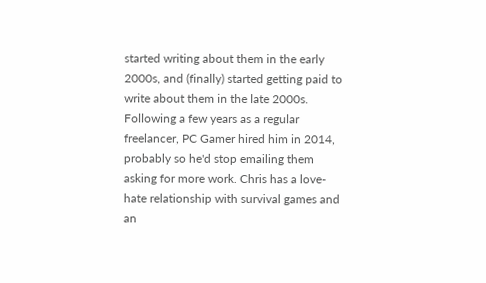started writing about them in the early 2000s, and (finally) started getting paid to write about them in the late 2000s. Following a few years as a regular freelancer, PC Gamer hired him in 2014, probably so he'd stop emailing them asking for more work. Chris has a love-hate relationship with survival games and an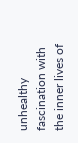unhealthy fascination with the inner lives of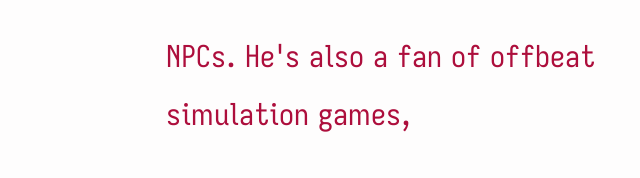NPCs. He's also a fan of offbeat simulation games,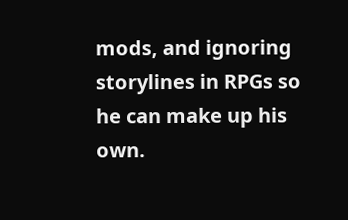mods, and ignoring storylines in RPGs so he can make up his own.